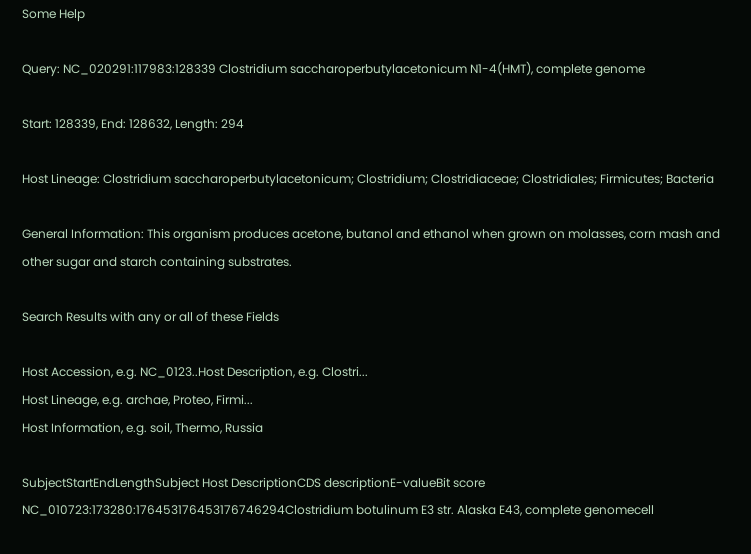Some Help

Query: NC_020291:117983:128339 Clostridium saccharoperbutylacetonicum N1-4(HMT), complete genome

Start: 128339, End: 128632, Length: 294

Host Lineage: Clostridium saccharoperbutylacetonicum; Clostridium; Clostridiaceae; Clostridiales; Firmicutes; Bacteria

General Information: This organism produces acetone, butanol and ethanol when grown on molasses, corn mash and other sugar and starch containing substrates.

Search Results with any or all of these Fields

Host Accession, e.g. NC_0123..Host Description, e.g. Clostri...
Host Lineage, e.g. archae, Proteo, Firmi...
Host Information, e.g. soil, Thermo, Russia

SubjectStartEndLengthSubject Host DescriptionCDS descriptionE-valueBit score
NC_010723:173280:176453176453176746294Clostridium botulinum E3 str. Alaska E43, complete genomecell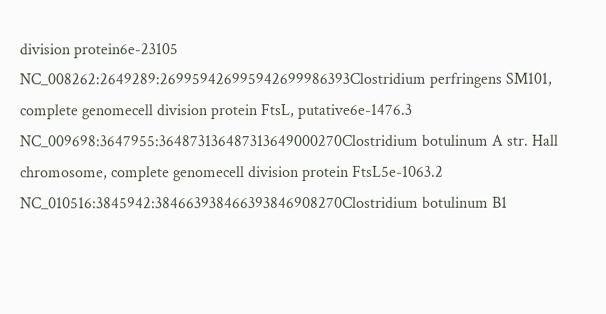division protein6e-23105
NC_008262:2649289:269959426995942699986393Clostridium perfringens SM101, complete genomecell division protein FtsL, putative6e-1476.3
NC_009698:3647955:364873136487313649000270Clostridium botulinum A str. Hall chromosome, complete genomecell division protein FtsL5e-1063.2
NC_010516:3845942:384663938466393846908270Clostridium botulinum B1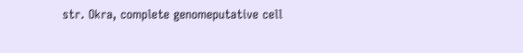str. Okra, complete genomeputative cell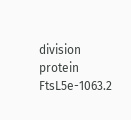division protein FtsL5e-1063.2